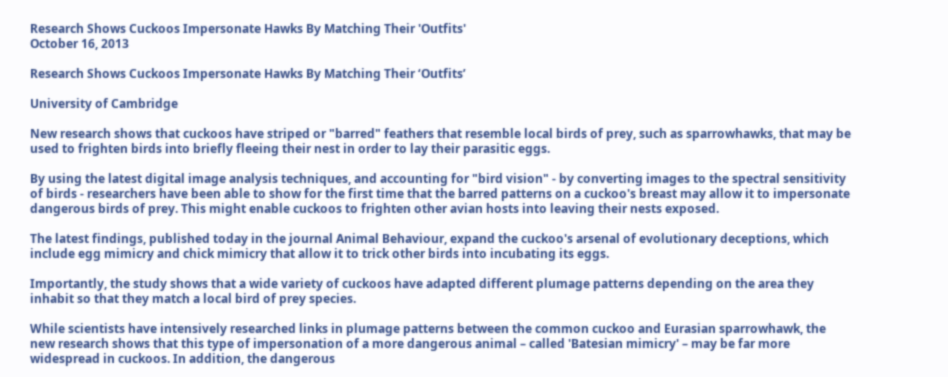Research Shows Cuckoos Impersonate Hawks By Matching Their 'Outfits'
October 16, 2013

Research Shows Cuckoos Impersonate Hawks By Matching Their ‘Outfits’

University of Cambridge

New research shows that cuckoos have striped or "barred" feathers that resemble local birds of prey, such as sparrowhawks, that may be used to frighten birds into briefly fleeing their nest in order to lay their parasitic eggs.

By using the latest digital image analysis techniques, and accounting for "bird vision" - by converting images to the spectral sensitivity of birds - researchers have been able to show for the first time that the barred patterns on a cuckoo's breast may allow it to impersonate dangerous birds of prey. This might enable cuckoos to frighten other avian hosts into leaving their nests exposed.

The latest findings, published today in the journal Animal Behaviour, expand the cuckoo's arsenal of evolutionary deceptions, which include egg mimicry and chick mimicry that allow it to trick other birds into incubating its eggs.

Importantly, the study shows that a wide variety of cuckoos have adapted different plumage patterns depending on the area they inhabit so that they match a local bird of prey species.

While scientists have intensively researched links in plumage patterns between the common cuckoo and Eurasian sparrowhawk, the new research shows that this type of impersonation of a more dangerous animal – called 'Batesian mimicry' – may be far more widespread in cuckoos. In addition, the dangerous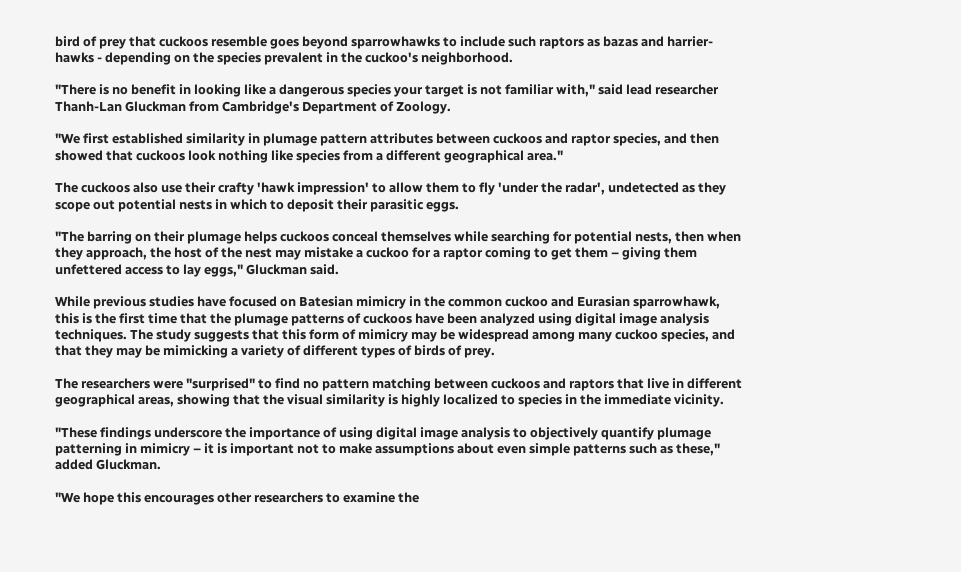bird of prey that cuckoos resemble goes beyond sparrowhawks to include such raptors as bazas and harrier-hawks - depending on the species prevalent in the cuckoo's neighborhood.

"There is no benefit in looking like a dangerous species your target is not familiar with," said lead researcher Thanh-Lan Gluckman from Cambridge's Department of Zoology.

"We first established similarity in plumage pattern attributes between cuckoos and raptor species, and then showed that cuckoos look nothing like species from a different geographical area."

The cuckoos also use their crafty 'hawk impression' to allow them to fly 'under the radar', undetected as they scope out potential nests in which to deposit their parasitic eggs.

"The barring on their plumage helps cuckoos conceal themselves while searching for potential nests, then when they approach, the host of the nest may mistake a cuckoo for a raptor coming to get them – giving them unfettered access to lay eggs," Gluckman said.

While previous studies have focused on Batesian mimicry in the common cuckoo and Eurasian sparrowhawk, this is the first time that the plumage patterns of cuckoos have been analyzed using digital image analysis techniques. The study suggests that this form of mimicry may be widespread among many cuckoo species, and that they may be mimicking a variety of different types of birds of prey.

The researchers were "surprised" to find no pattern matching between cuckoos and raptors that live in different geographical areas, showing that the visual similarity is highly localized to species in the immediate vicinity.

"These findings underscore the importance of using digital image analysis to objectively quantify plumage patterning in mimicry – it is important not to make assumptions about even simple patterns such as these," added Gluckman.

"We hope this encourages other researchers to examine the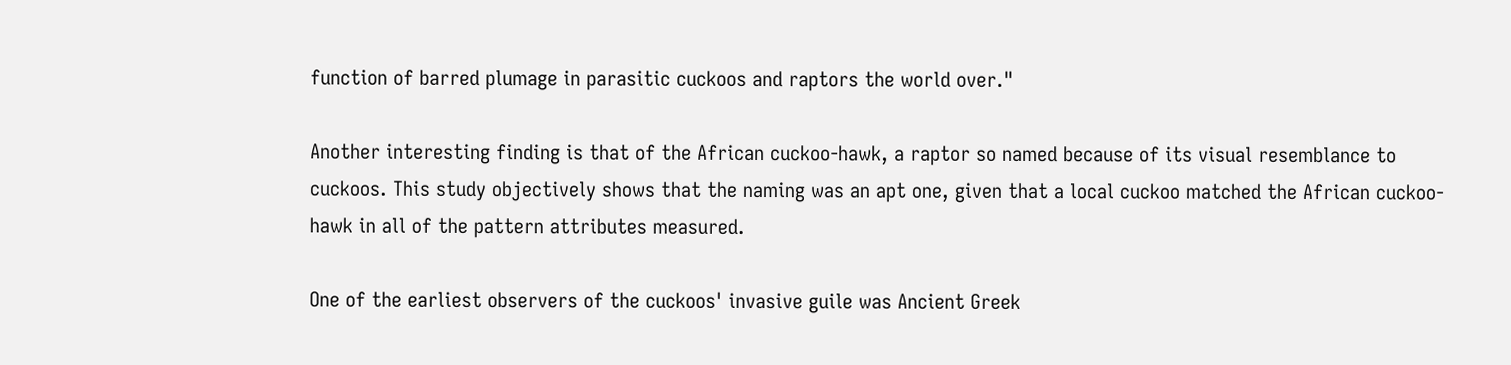function of barred plumage in parasitic cuckoos and raptors the world over."

Another interesting finding is that of the African cuckoo-hawk, a raptor so named because of its visual resemblance to cuckoos. This study objectively shows that the naming was an apt one, given that a local cuckoo matched the African cuckoo-hawk in all of the pattern attributes measured.

One of the earliest observers of the cuckoos' invasive guile was Ancient Greek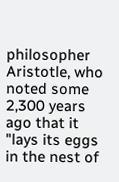philosopher Aristotle, who noted some 2,300 years ago that it "lays its eggs in the nest of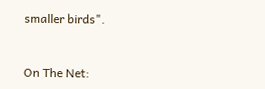smaller birds".


On The Net: